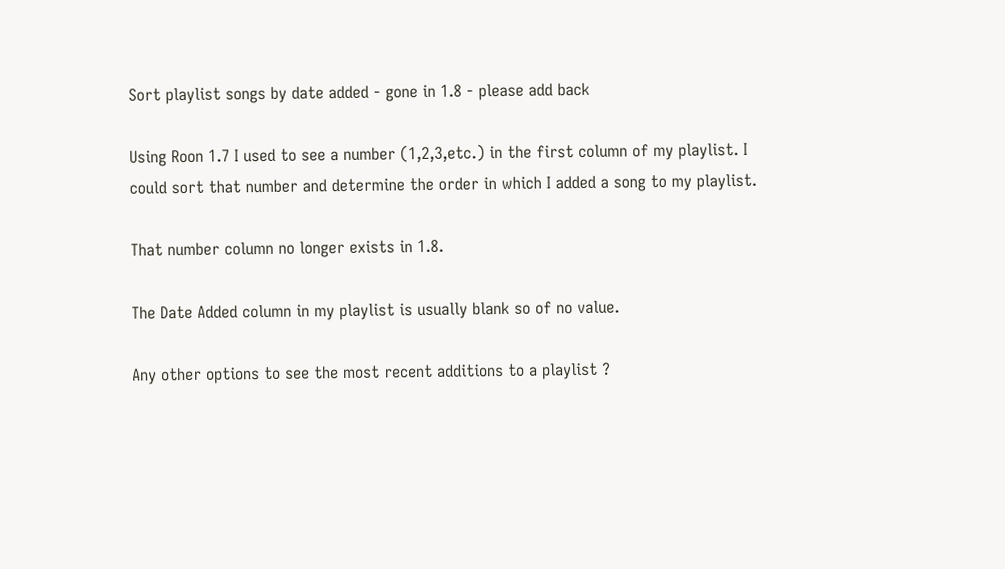Sort playlist songs by date added - gone in 1.8 - please add back

Using Roon 1.7 I used to see a number (1,2,3,etc.) in the first column of my playlist. I could sort that number and determine the order in which I added a song to my playlist.

That number column no longer exists in 1.8.

The Date Added column in my playlist is usually blank so of no value.

Any other options to see the most recent additions to a playlist ?